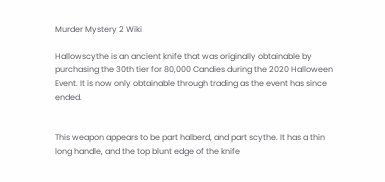Murder Mystery 2 Wiki

Hallowscythe is an ancient knife that was originally obtainable by purchasing the 30th tier for 80,000 Candies during the 2020 Halloween Event. It is now only obtainable through trading as the event has since ended.


This weapon appears to be part halberd, and part scythe. It has a thin long handle, and the top blunt edge of the knife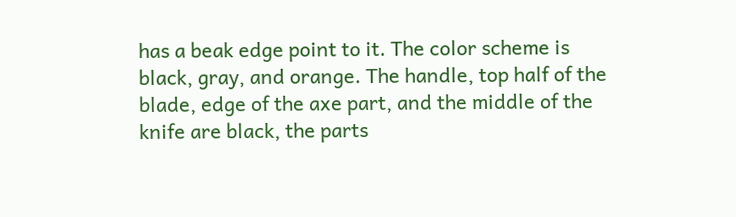has a beak edge point to it. The color scheme is black, gray, and orange. The handle, top half of the blade, edge of the axe part, and the middle of the knife are black, the parts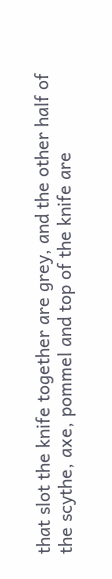that slot the knife together are grey, and the other half of the scythe, axe, pommel and top of the knife are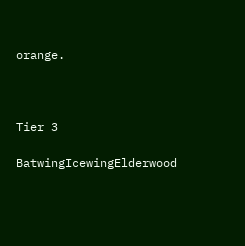orange.



Tier 3

BatwingIcewingElderwood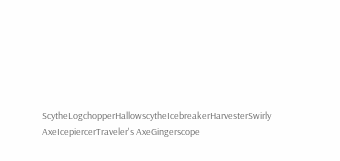ScytheLogchopperHallowscytheIcebreakerHarvesterSwirly AxeIcepiercerTraveler's AxeGingerscope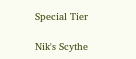Special Tier

Nik's Scythe